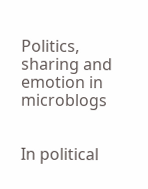Politics, sharing and emotion in microblogs


In political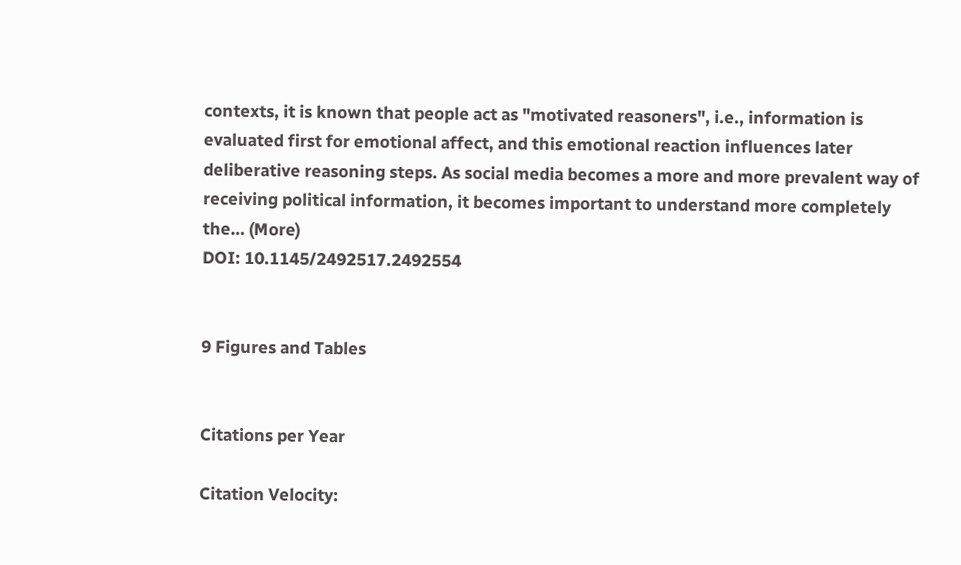contexts, it is known that people act as "motivated reasoners", i.e., information is evaluated first for emotional affect, and this emotional reaction influences later deliberative reasoning steps. As social media becomes a more and more prevalent way of receiving political information, it becomes important to understand more completely the… (More)
DOI: 10.1145/2492517.2492554


9 Figures and Tables


Citations per Year

Citation Velocity: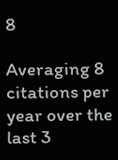8

Averaging 8 citations per year over the last 3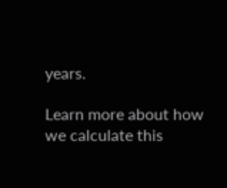years.

Learn more about how we calculate this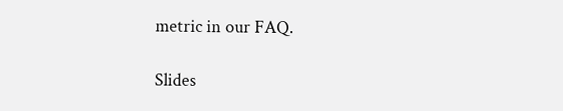metric in our FAQ.

Slides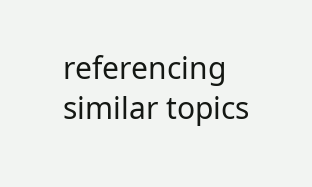referencing similar topics